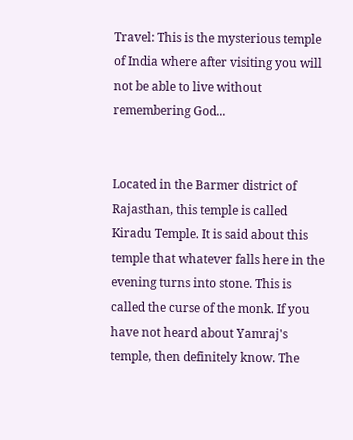Travel: This is the mysterious temple of India where after visiting you will not be able to live without remembering God...


Located in the Barmer district of Rajasthan, this temple is called Kiradu Temple. It is said about this temple that whatever falls here in the evening turns into stone. This is called the curse of the monk. If you have not heard about Yamraj's temple, then definitely know. The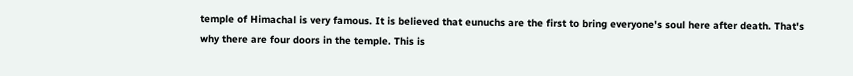temple of Himachal is very famous. It is believed that eunuchs are the first to bring everyone's soul here after death. That's why there are four doors in the temple. This is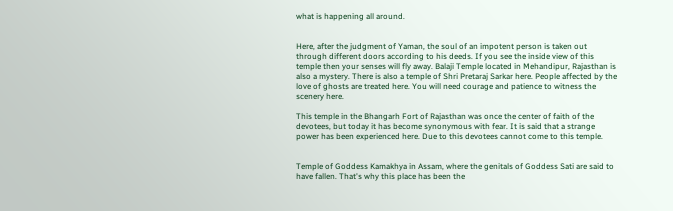what is happening all around.


Here, after the judgment of Yaman, the soul of an impotent person is taken out through different doors according to his deeds. If you see the inside view of this temple then your senses will fly away. Balaji Temple located in Mehandipur, Rajasthan is also a mystery. There is also a temple of Shri Pretaraj Sarkar here. People affected by the love of ghosts are treated here. You will need courage and patience to witness the scenery here.

This temple in the Bhangarh Fort of Rajasthan was once the center of faith of the devotees, but today it has become synonymous with fear. It is said that a strange power has been experienced here. Due to this devotees cannot come to this temple.


Temple of Goddess Kamakhya in Assam, where the genitals of Goddess Sati are said to have fallen. That's why this place has been the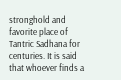stronghold and favorite place of Tantric Sadhana for centuries. It is said that whoever finds a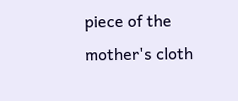piece of the mother's cloth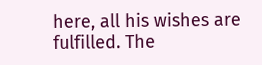here, all his wishes are fulfilled. The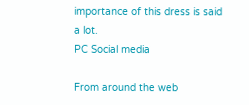importance of this dress is said a lot.
PC Social media

From around the web